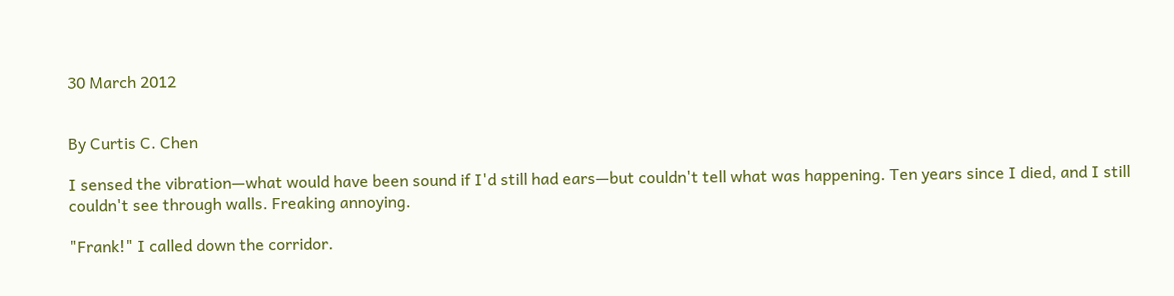30 March 2012


By Curtis C. Chen

I sensed the vibration—what would have been sound if I'd still had ears—but couldn't tell what was happening. Ten years since I died, and I still couldn't see through walls. Freaking annoying.

"Frank!" I called down the corridor.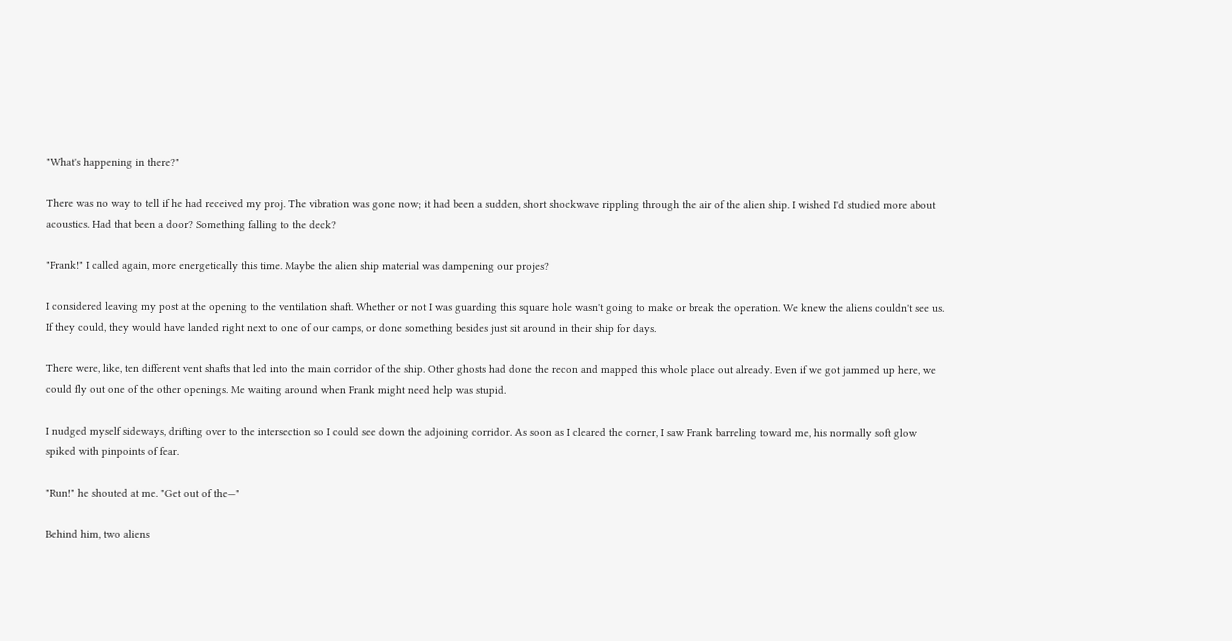"What's happening in there?"

There was no way to tell if he had received my proj. The vibration was gone now; it had been a sudden, short shockwave rippling through the air of the alien ship. I wished I'd studied more about acoustics. Had that been a door? Something falling to the deck?

"Frank!" I called again, more energetically this time. Maybe the alien ship material was dampening our projes?

I considered leaving my post at the opening to the ventilation shaft. Whether or not I was guarding this square hole wasn't going to make or break the operation. We knew the aliens couldn't see us. If they could, they would have landed right next to one of our camps, or done something besides just sit around in their ship for days.

There were, like, ten different vent shafts that led into the main corridor of the ship. Other ghosts had done the recon and mapped this whole place out already. Even if we got jammed up here, we could fly out one of the other openings. Me waiting around when Frank might need help was stupid.

I nudged myself sideways, drifting over to the intersection so I could see down the adjoining corridor. As soon as I cleared the corner, I saw Frank barreling toward me, his normally soft glow spiked with pinpoints of fear.

"Run!" he shouted at me. "Get out of the—"

Behind him, two aliens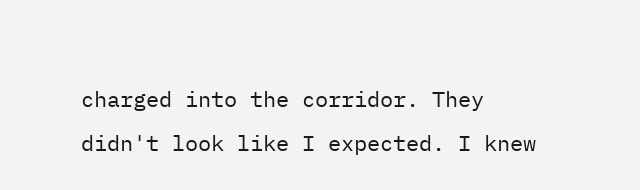charged into the corridor. They didn't look like I expected. I knew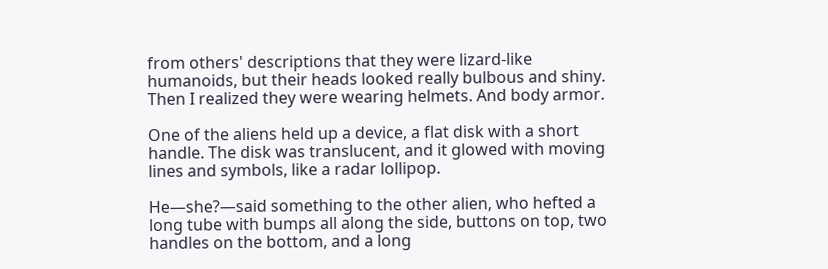from others' descriptions that they were lizard-like humanoids, but their heads looked really bulbous and shiny. Then I realized they were wearing helmets. And body armor.

One of the aliens held up a device, a flat disk with a short handle. The disk was translucent, and it glowed with moving lines and symbols, like a radar lollipop.

He—she?—said something to the other alien, who hefted a long tube with bumps all along the side, buttons on top, two handles on the bottom, and a long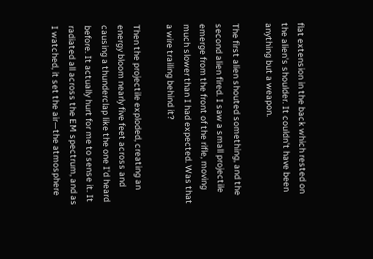flat extension in the back which rested on the alien's shoulder. It couldn't have been anything but a weapon.

The first alien shouted something, and the second alien fired. I saw a small projectile emerge from the front of the rifle, moving much slower than I had expected. Was that a wire trailing behind it?

Then the projectile exploded, creating an energy bloom nearly five feet across and causing a thunderclap like the one I'd heard before. It actually hurt for me to sense it. It radiated all across the EM spectrum, and as I watched, it set the air—the atmosphere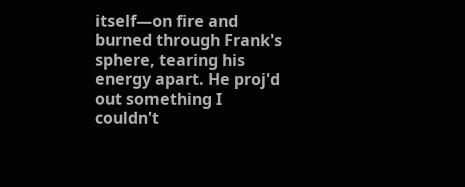itself—on fire and burned through Frank's sphere, tearing his energy apart. He proj'd out something I couldn't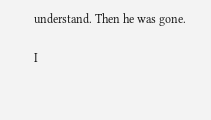understand. Then he was gone.

I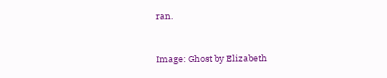ran.


Image: Ghost by Elizabeth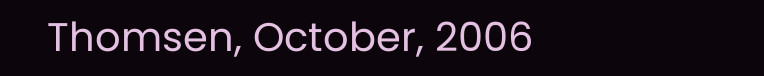Thomsen, October, 2006